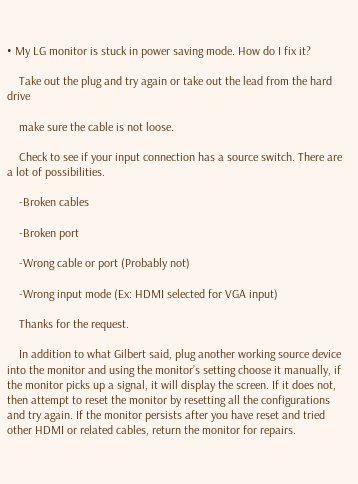• My LG monitor is stuck in power saving mode. How do I fix it?

    Take out the plug and try again or take out the lead from the hard drive

    make sure the cable is not loose.

    Check to see if your input connection has a source switch. There are a lot of possibilities.

    -Broken cables

    -Broken port

    -Wrong cable or port (Probably not)

    -Wrong input mode (Ex: HDMI selected for VGA input)

    Thanks for the request.

    In addition to what Gilbert said, plug another working source device into the monitor and using the monitor’s setting choose it manually, if the monitor picks up a signal, it will display the screen. If it does not, then attempt to reset the monitor by resetting all the configurations and try again. If the monitor persists after you have reset and tried other HDMI or related cables, return the monitor for repairs.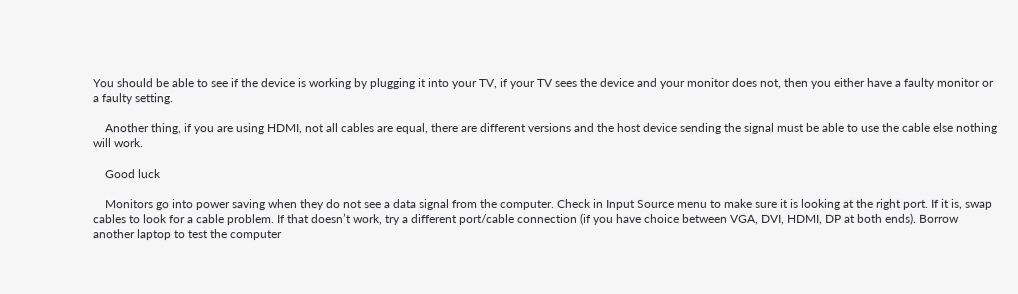You should be able to see if the device is working by plugging it into your TV, if your TV sees the device and your monitor does not, then you either have a faulty monitor or a faulty setting.

    Another thing, if you are using HDMI, not all cables are equal, there are different versions and the host device sending the signal must be able to use the cable else nothing will work.

    Good luck

    Monitors go into power saving when they do not see a data signal from the computer. Check in Input Source menu to make sure it is looking at the right port. If it is, swap cables to look for a cable problem. If that doesn’t work, try a different port/cable connection (if you have choice between VGA, DVI, HDMI, DP at both ends). Borrow another laptop to test the computer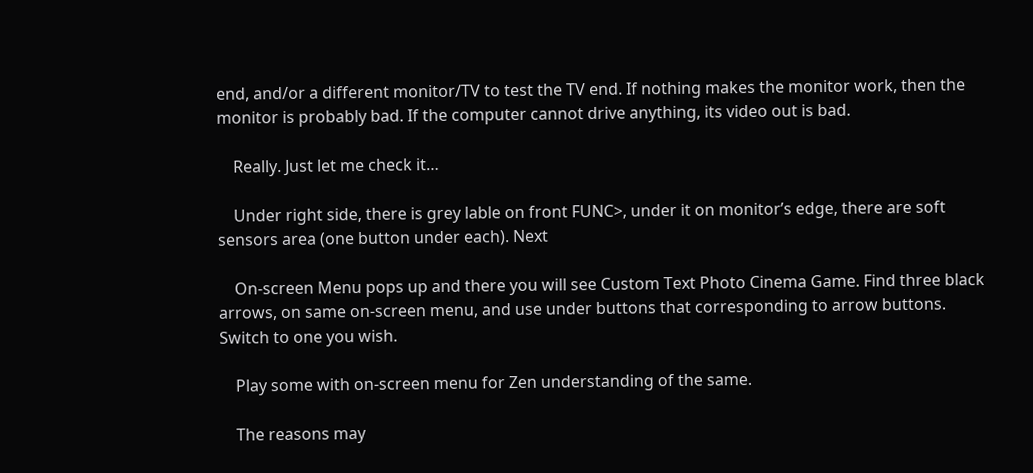end, and/or a different monitor/TV to test the TV end. If nothing makes the monitor work, then the monitor is probably bad. If the computer cannot drive anything, its video out is bad.

    Really. Just let me check it…

    Under right side, there is grey lable on front FUNC>, under it on monitor’s edge, there are soft sensors area (one button under each). Next

    On-screen Menu pops up and there you will see Custom Text Photo Cinema Game. Find three black arrows, on same on-screen menu, and use under buttons that corresponding to arrow buttons. Switch to one you wish.

    Play some with on-screen menu for Zen understanding of the same.

    The reasons may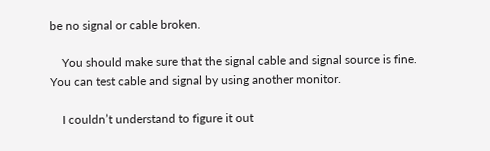be no signal or cable broken.

    You should make sure that the signal cable and signal source is fine. You can test cable and signal by using another monitor.

    I couldn’t understand to figure it out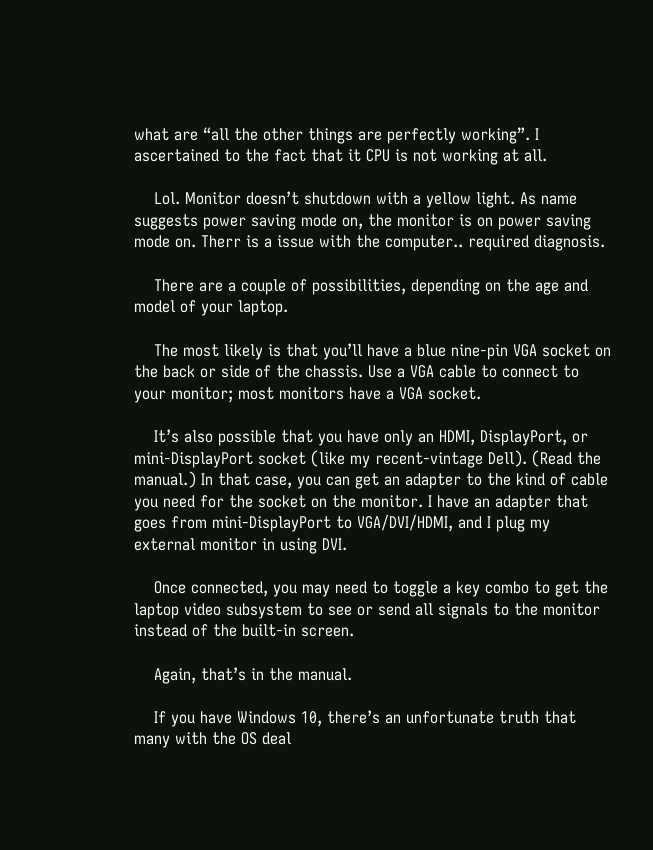what are “all the other things are perfectly working”. I ascertained to the fact that it CPU is not working at all.

    Lol. Monitor doesn’t shutdown with a yellow light. As name suggests power saving mode on, the monitor is on power saving mode on. Therr is a issue with the computer.. required diagnosis.

    There are a couple of possibilities, depending on the age and model of your laptop.

    The most likely is that you’ll have a blue nine-pin VGA socket on the back or side of the chassis. Use a VGA cable to connect to your monitor; most monitors have a VGA socket.

    It’s also possible that you have only an HDMI, DisplayPort, or mini-DisplayPort socket (like my recent-vintage Dell). (Read the manual.) In that case, you can get an adapter to the kind of cable you need for the socket on the monitor. I have an adapter that goes from mini-DisplayPort to VGA/DVI/HDMI, and I plug my external monitor in using DVI.

    Once connected, you may need to toggle a key combo to get the laptop video subsystem to see or send all signals to the monitor instead of the built-in screen.

    Again, that’s in the manual.

    If you have Windows 10, there’s an unfortunate truth that many with the OS deal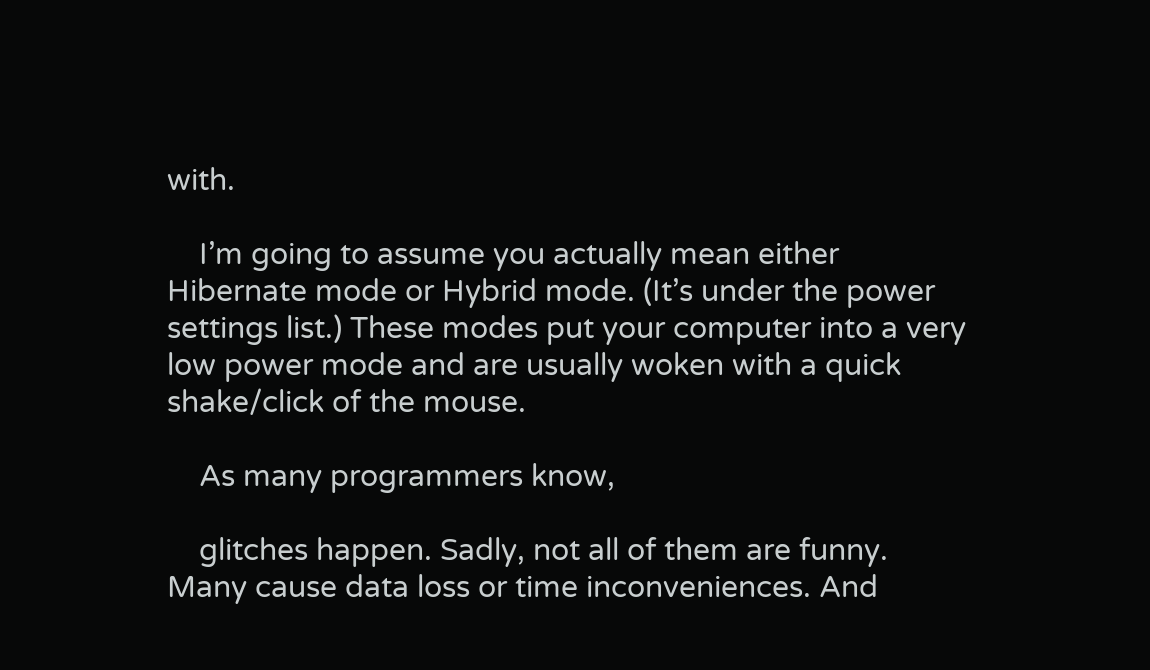with.

    I’m going to assume you actually mean either Hibernate mode or Hybrid mode. (It’s under the power settings list.) These modes put your computer into a very low power mode and are usually woken with a quick shake/click of the mouse.

    As many programmers know,

    glitches happen. Sadly, not all of them are funny. Many cause data loss or time inconveniences. And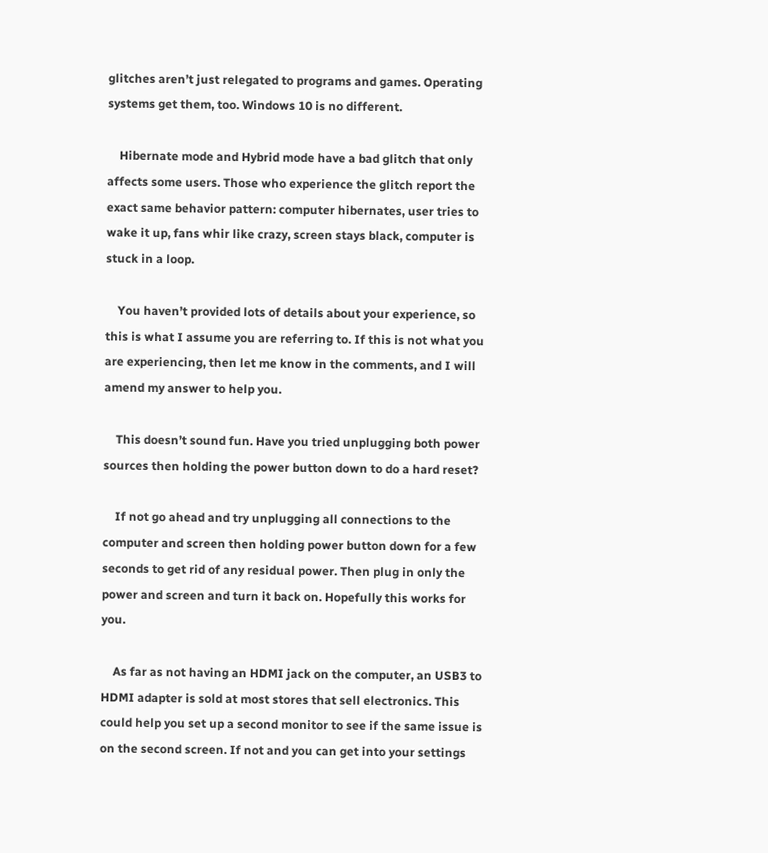glitches aren’t just relegated to programs and games. Operating systems get them, too. Windows 10 is no different.

    Hibernate mode and Hybrid mode have a bad glitch that only affects some users. Those who experience the glitch report the exact same behavior pattern: computer hibernates, user tries to wake it up, fans whir like crazy, screen stays black, computer is stuck in a loop.

    You haven’t provided lots of details about your experience, so this is what I assume you are referring to. If this is not what you are experiencing, then let me know in the comments, and I will amend my answer to help you.

    This doesn’t sound fun. Have you tried unplugging both power sources then holding the power button down to do a hard reset?

    If not go ahead and try unplugging all connections to the computer and screen then holding power button down for a few seconds to get rid of any residual power. Then plug in only the power and screen and turn it back on. Hopefully this works for you.

    As far as not having an HDMI jack on the computer, an USB3 to HDMI adapter is sold at most stores that sell electronics. This could help you set up a second monitor to see if the same issue is on the second screen. If not and you can get into your settings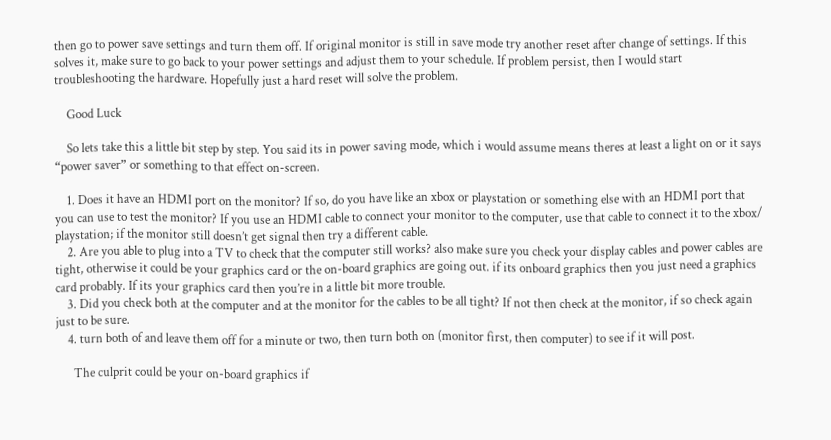then go to power save settings and turn them off. If original monitor is still in save mode try another reset after change of settings. If this solves it, make sure to go back to your power settings and adjust them to your schedule. If problem persist, then I would start troubleshooting the hardware. Hopefully just a hard reset will solve the problem.

    Good Luck

    So lets take this a little bit step by step. You said its in power saving mode, which i would assume means theres at least a light on or it says “power saver” or something to that effect on-screen.

    1. Does it have an HDMI port on the monitor? If so, do you have like an xbox or playstation or something else with an HDMI port that you can use to test the monitor? If you use an HDMI cable to connect your monitor to the computer, use that cable to connect it to the xbox/ playstation; if the monitor still doesn’t get signal then try a different cable.
    2. Are you able to plug into a TV to check that the computer still works? also make sure you check your display cables and power cables are tight, otherwise it could be your graphics card or the on-board graphics are going out. if its onboard graphics then you just need a graphics card probably. If its your graphics card then you’re in a little bit more trouble.
    3. Did you check both at the computer and at the monitor for the cables to be all tight? If not then check at the monitor, if so check again just to be sure.
    4. turn both of and leave them off for a minute or two, then turn both on (monitor first, then computer) to see if it will post.

      The culprit could be your on-board graphics if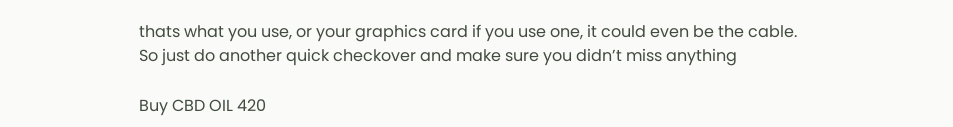thats what you use, or your graphics card if you use one, it could even be the cable. So just do another quick checkover and make sure you didn’t miss anything

Buy CBD OIL 420